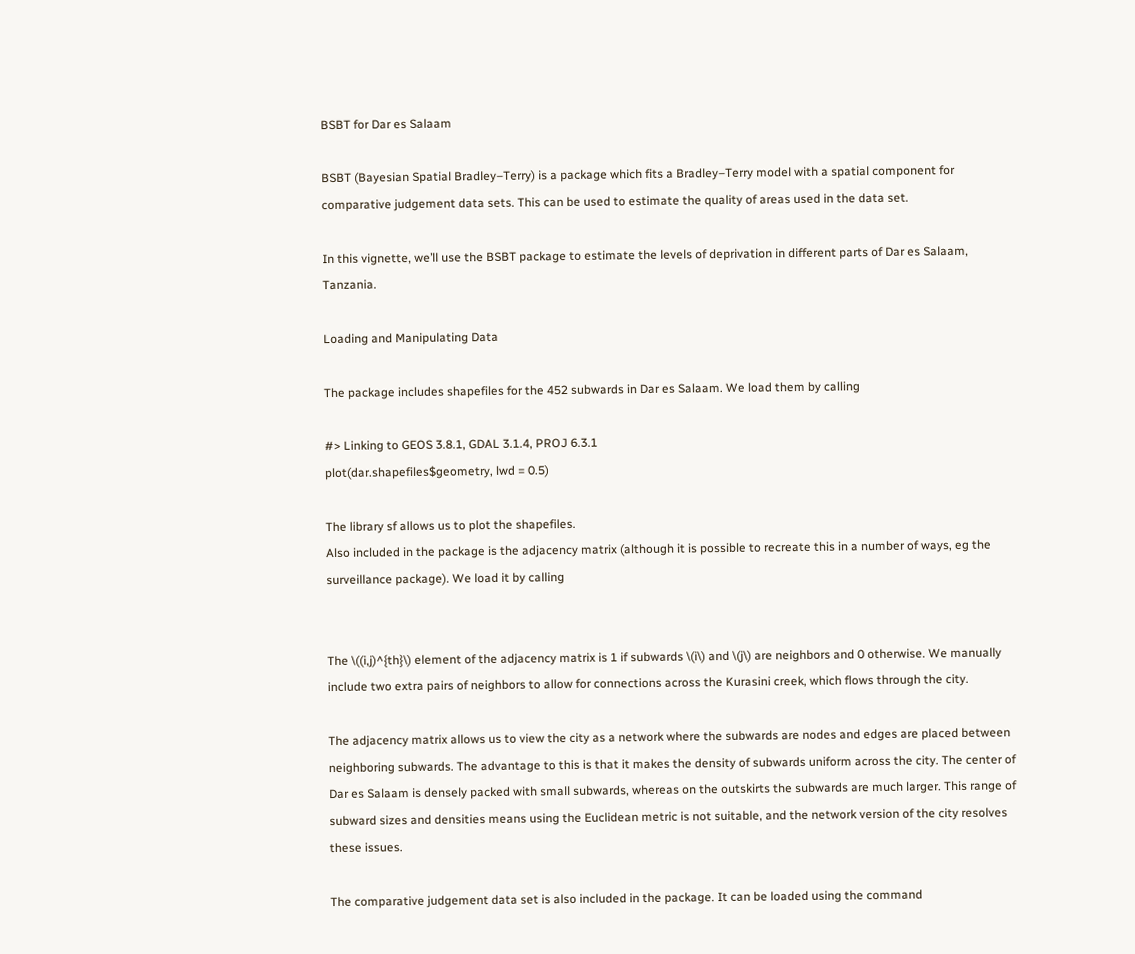BSBT for Dar es Salaam

BSBT (Bayesian Spatial Bradley–Terry) is a package which fits a Bradley–Terry model with a spatial component for comparative judgement data sets. This can be used to estimate the quality of areas used in the data set.

In this vignette, we’ll use the BSBT package to estimate the levels of deprivation in different parts of Dar es Salaam, Tanzania.

Loading and Manipulating Data

The package includes shapefiles for the 452 subwards in Dar es Salaam. We load them by calling

#> Linking to GEOS 3.8.1, GDAL 3.1.4, PROJ 6.3.1
plot(dar.shapefiles$geometry, lwd = 0.5)

The library sf allows us to plot the shapefiles.
Also included in the package is the adjacency matrix (although it is possible to recreate this in a number of ways, eg the surveillance package). We load it by calling


The \((i,j)^{th}\) element of the adjacency matrix is 1 if subwards \(i\) and \(j\) are neighbors and 0 otherwise. We manually include two extra pairs of neighbors to allow for connections across the Kurasini creek, which flows through the city.

The adjacency matrix allows us to view the city as a network where the subwards are nodes and edges are placed between neighboring subwards. The advantage to this is that it makes the density of subwards uniform across the city. The center of Dar es Salaam is densely packed with small subwards, whereas on the outskirts the subwards are much larger. This range of subward sizes and densities means using the Euclidean metric is not suitable, and the network version of the city resolves these issues.

The comparative judgement data set is also included in the package. It can be loaded using the command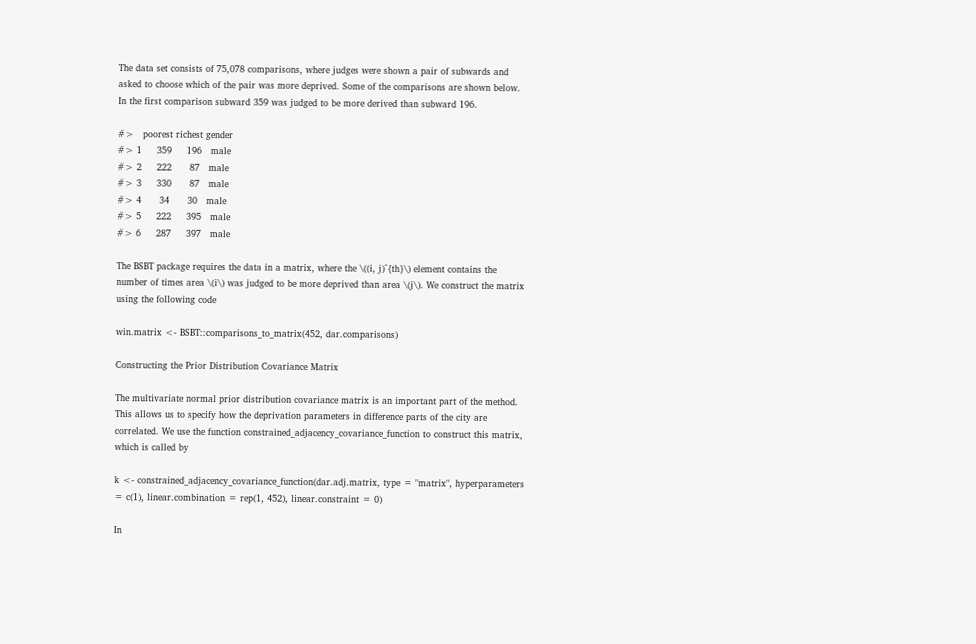The data set consists of 75,078 comparisons, where judges were shown a pair of subwards and asked to choose which of the pair was more deprived. Some of the comparisons are shown below. In the first comparison subward 359 was judged to be more derived than subward 196.

#>   poorest richest gender
#> 1     359     196   male
#> 2     222      87   male
#> 3     330      87   male
#> 4      34      30   male
#> 5     222     395   male
#> 6     287     397   male

The BSBT package requires the data in a matrix, where the \((i, j)^{th}\) element contains the number of times area \(i\) was judged to be more deprived than area \(j\). We construct the matrix using the following code

win.matrix <- BSBT::comparisons_to_matrix(452, dar.comparisons)

Constructing the Prior Distribution Covariance Matrix

The multivariate normal prior distribution covariance matrix is an important part of the method. This allows us to specify how the deprivation parameters in difference parts of the city are correlated. We use the function constrained_adjacency_covariance_function to construct this matrix, which is called by

k <- constrained_adjacency_covariance_function(dar.adj.matrix, type = "matrix", hyperparameters = c(1), linear.combination = rep(1, 452), linear.constraint = 0)

In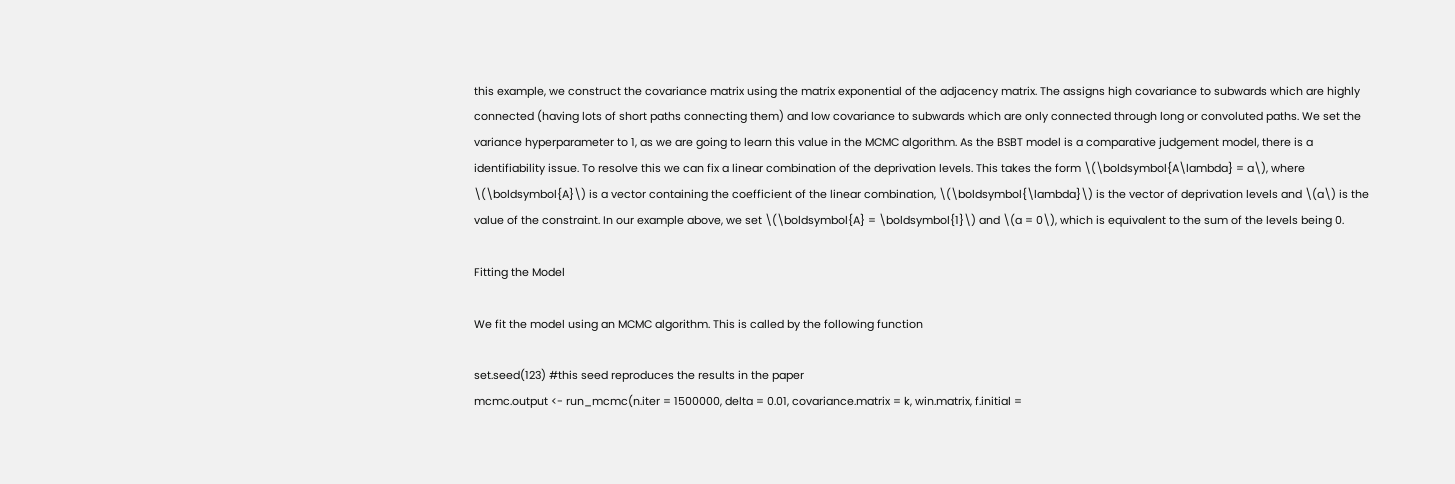this example, we construct the covariance matrix using the matrix exponential of the adjacency matrix. The assigns high covariance to subwards which are highly connected (having lots of short paths connecting them) and low covariance to subwards which are only connected through long or convoluted paths. We set the variance hyperparameter to 1, as we are going to learn this value in the MCMC algorithm. As the BSBT model is a comparative judgement model, there is a identifiability issue. To resolve this we can fix a linear combination of the deprivation levels. This takes the form \(\boldsymbol{A\lambda} = a\), where \(\boldsymbol{A}\) is a vector containing the coefficient of the linear combination, \(\boldsymbol{\lambda}\) is the vector of deprivation levels and \(a\) is the value of the constraint. In our example above, we set \(\boldsymbol{A} = \boldsymbol{1}\) and \(a = 0\), which is equivalent to the sum of the levels being 0.

Fitting the Model

We fit the model using an MCMC algorithm. This is called by the following function

set.seed(123) #this seed reproduces the results in the paper
mcmc.output <- run_mcmc(n.iter = 1500000, delta = 0.01, covariance.matrix = k, win.matrix, f.initial =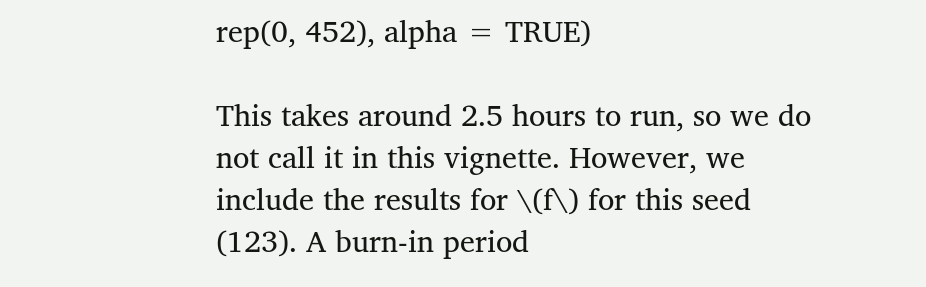rep(0, 452), alpha = TRUE)

This takes around 2.5 hours to run, so we do not call it in this vignette. However, we include the results for \(f\) for this seed (123). A burn-in period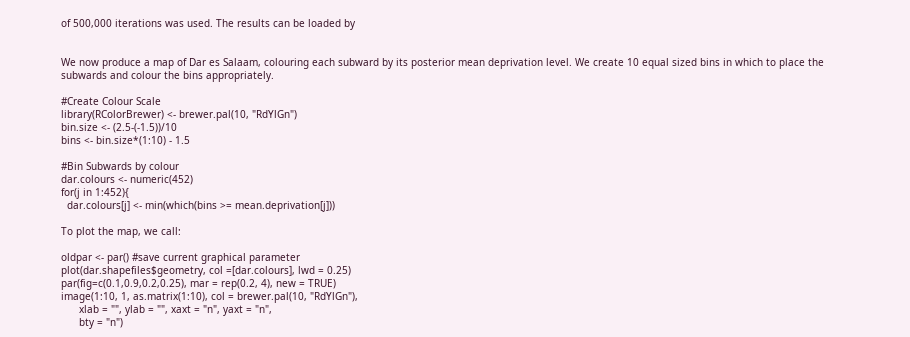of 500,000 iterations was used. The results can be loaded by


We now produce a map of Dar es Salaam, colouring each subward by its posterior mean deprivation level. We create 10 equal sized bins in which to place the subwards and colour the bins appropriately.

#Create Colour Scale
library(RColorBrewer) <- brewer.pal(10, "RdYlGn")
bin.size <- (2.5-(-1.5))/10
bins <- bin.size*(1:10) - 1.5

#Bin Subwards by colour
dar.colours <- numeric(452)
for(j in 1:452){
  dar.colours[j] <- min(which(bins >= mean.deprivation[j]))

To plot the map, we call:

oldpar <- par() #save current graphical parameter
plot(dar.shapefiles$geometry, col =[dar.colours], lwd = 0.25)
par(fig=c(0.1,0.9,0.2,0.25), mar = rep(0.2, 4), new = TRUE)
image(1:10, 1, as.matrix(1:10), col = brewer.pal(10, "RdYlGn"),
      xlab = "", ylab = "", xaxt = "n", yaxt = "n",
      bty = "n")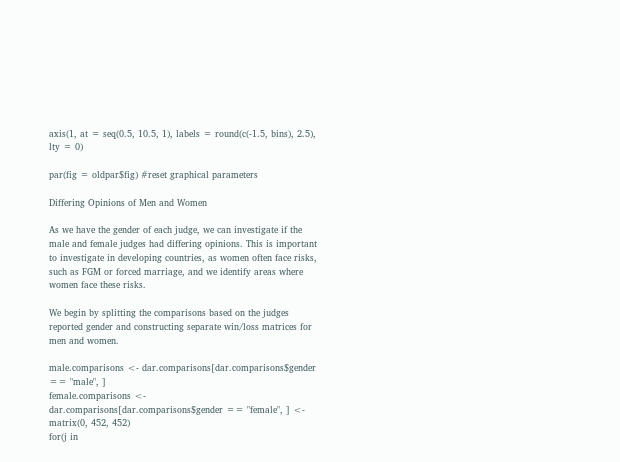axis(1, at = seq(0.5, 10.5, 1), labels = round(c(-1.5, bins), 2.5), lty = 0)

par(fig = oldpar$fig) #reset graphical parameters

Differing Opinions of Men and Women

As we have the gender of each judge, we can investigate if the male and female judges had differing opinions. This is important to investigate in developing countries, as women often face risks, such as FGM or forced marriage, and we identify areas where women face these risks.

We begin by splitting the comparisons based on the judges reported gender and constructing separate win/loss matrices for men and women.

male.comparisons <- dar.comparisons[dar.comparisons$gender == "male", ]
female.comparisons <- dar.comparisons[dar.comparisons$gender == "female", ] <- matrix(0, 452, 452)
for(j in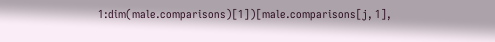1:dim(male.comparisons)[1])[male.comparisons[j, 1],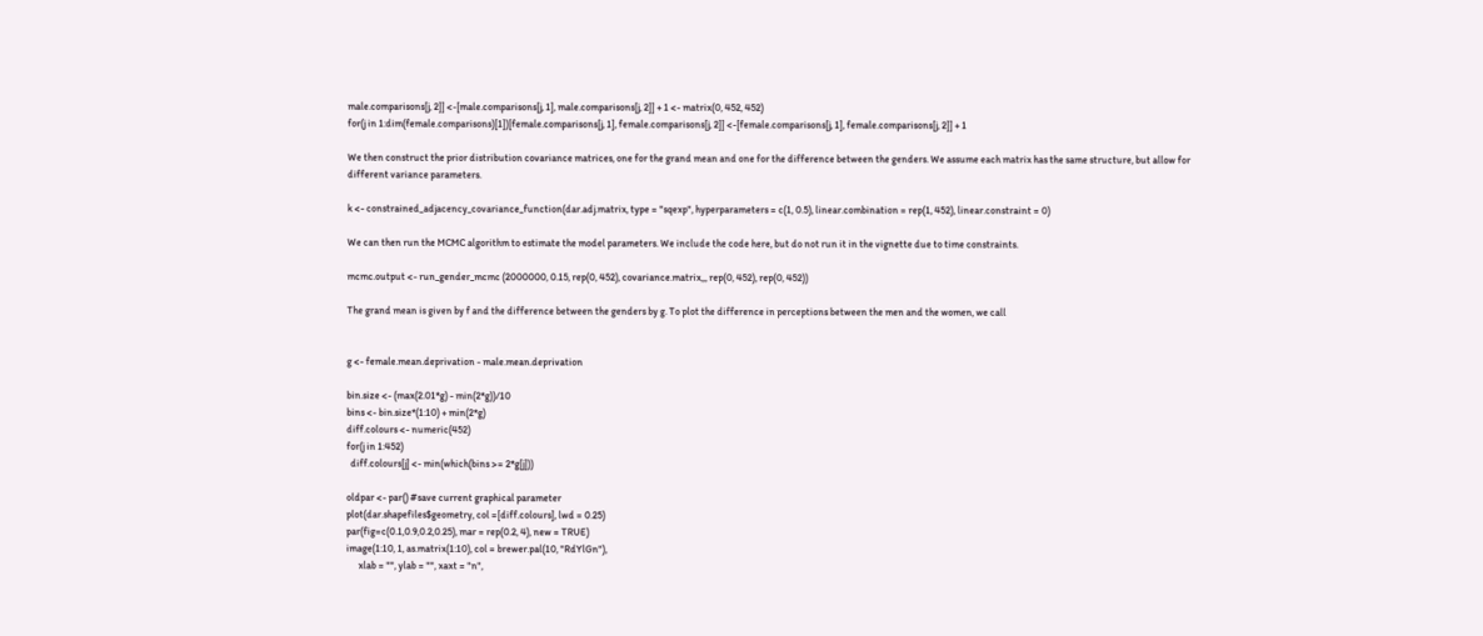male.comparisons[j, 2]] <-[male.comparisons[j, 1], male.comparisons[j, 2]] + 1 <- matrix(0, 452, 452)
for(j in 1:dim(female.comparisons)[1])[female.comparisons[j, 1], female.comparisons[j, 2]] <-[female.comparisons[j, 1], female.comparisons[j, 2]] + 1

We then construct the prior distribution covariance matrices, one for the grand mean and one for the difference between the genders. We assume each matrix has the same structure, but allow for different variance parameters.

k <- constrained_adjacency_covariance_function(dar.adj.matrix, type = "sqexp", hyperparameters = c(1, 0.5), linear.combination = rep(1, 452), linear.constraint = 0)

We can then run the MCMC algorithm to estimate the model parameters. We include the code here, but do not run it in the vignette due to time constraints.

mcmc.output <- run_gender_mcmc (2000000, 0.15, rep(0, 452), covariance.matrix,,, rep(0, 452), rep(0, 452))

The grand mean is given by f and the difference between the genders by g. To plot the difference in perceptions between the men and the women, we call


g <- female.mean.deprivation - male.mean.deprivation

bin.size <- (max(2.01*g) - min(2*g))/10
bins <- bin.size*(1:10) + min(2*g)
diff.colours <- numeric(452)
for(j in 1:452)
  diff.colours[j] <- min(which(bins >= 2*g[j]))

oldpar <- par() #save current graphical parameter
plot(dar.shapefiles$geometry, col =[diff.colours], lwd = 0.25)
par(fig=c(0.1,0.9,0.2,0.25), mar = rep(0.2, 4), new = TRUE)
image(1:10, 1, as.matrix(1:10), col = brewer.pal(10, "RdYlGn"),
      xlab = "", ylab = "", xaxt = "n",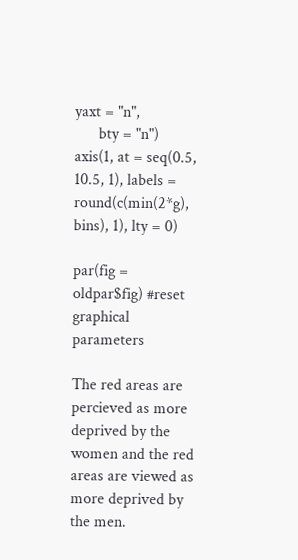yaxt = "n",
      bty = "n")
axis(1, at = seq(0.5, 10.5, 1), labels = round(c(min(2*g), bins), 1), lty = 0)

par(fig = oldpar$fig) #reset graphical parameters

The red areas are percieved as more deprived by the women and the red areas are viewed as more deprived by the men.